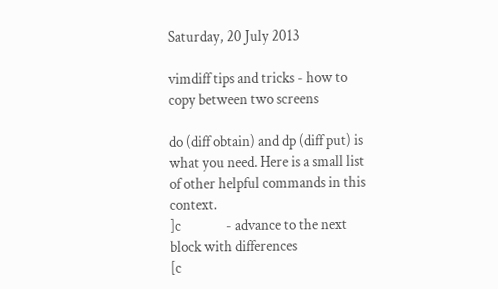Saturday, 20 July 2013

vimdiff tips and tricks - how to copy between two screens

do (diff obtain) and dp (diff put) is what you need. Here is a small list of other helpful commands in this context.
]c               - advance to the next block with differences
[c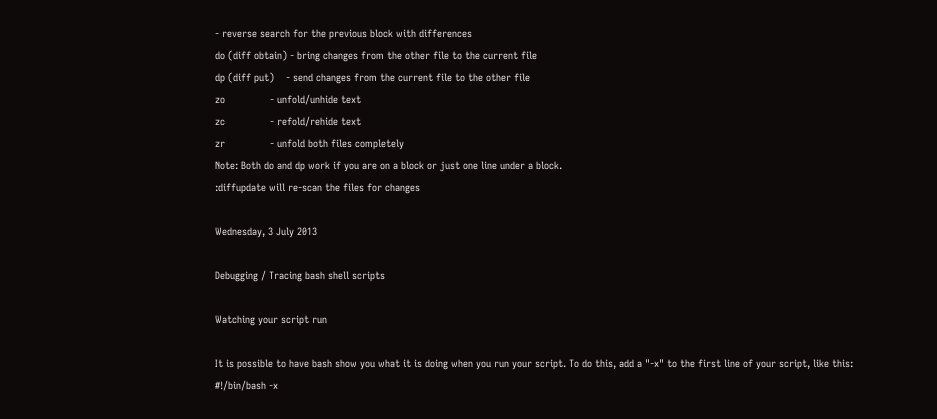- reverse search for the previous block with differences
do (diff obtain) - bring changes from the other file to the current file
dp (diff put)    - send changes from the current file to the other file
zo               - unfold/unhide text
zc               - refold/rehide text
zr               - unfold both files completely
Note: Both do and dp work if you are on a block or just one line under a block.
:diffupdate will re-scan the files for changes

Wednesday, 3 July 2013

Debugging / Tracing bash shell scripts

Watching your script run

It is possible to have bash show you what it is doing when you run your script. To do this, add a "-x" to the first line of your script, like this:
#!/bin/bash -x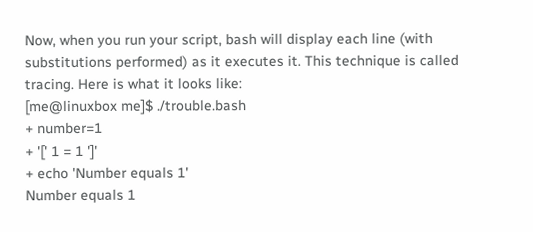Now, when you run your script, bash will display each line (with substitutions performed) as it executes it. This technique is called tracing. Here is what it looks like:
[me@linuxbox me]$ ./trouble.bash
+ number=1
+ '[' 1 = 1 ']'
+ echo 'Number equals 1'
Number equals 1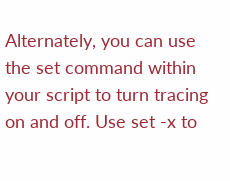Alternately, you can use the set command within your script to turn tracing on and off. Use set -x to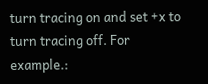turn tracing on and set +x to turn tracing off. For example.: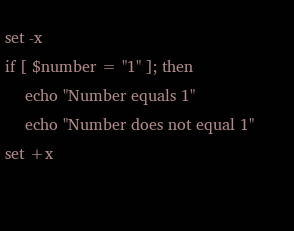set -x
if [ $number = "1" ]; then
    echo "Number equals 1"
    echo "Number does not equal 1"
set +x